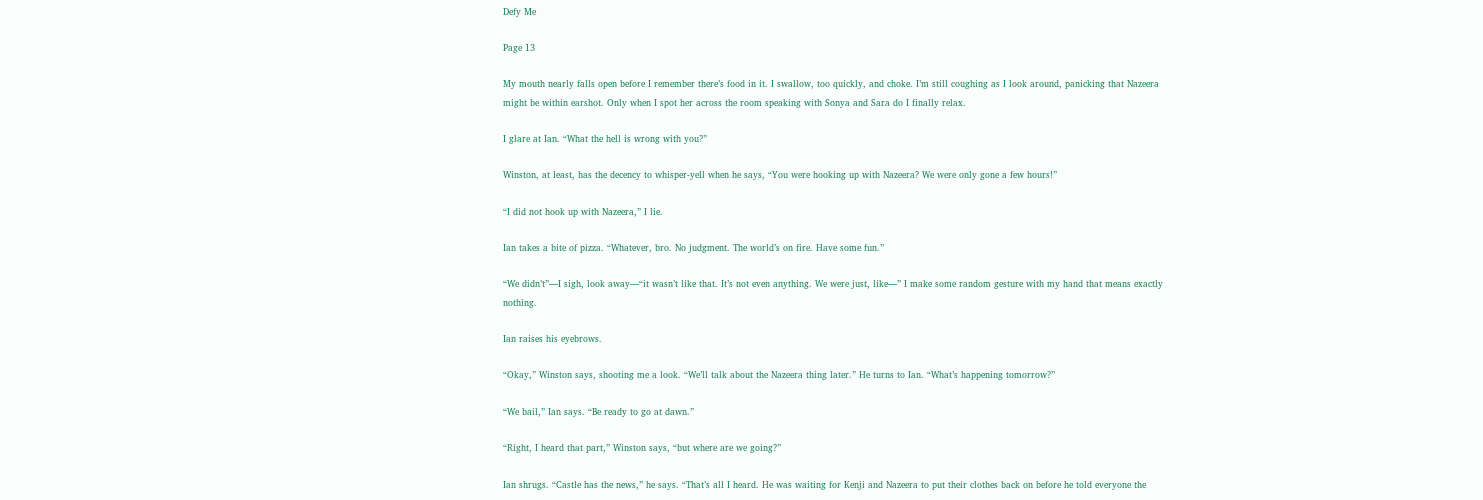Defy Me

Page 13

My mouth nearly falls open before I remember there’s food in it. I swallow, too quickly, and choke. I’m still coughing as I look around, panicking that Nazeera might be within earshot. Only when I spot her across the room speaking with Sonya and Sara do I finally relax.

I glare at Ian. “What the hell is wrong with you?”

Winston, at least, has the decency to whisper-yell when he says, “You were hooking up with Nazeera? We were only gone a few hours!”

“I did not hook up with Nazeera,” I lie.

Ian takes a bite of pizza. “Whatever, bro. No judgment. The world’s on fire. Have some fun.”

“We didn’t”—I sigh, look away—“it wasn’t like that. It’s not even anything. We were just, like—” I make some random gesture with my hand that means exactly nothing.

Ian raises his eyebrows.

“Okay,” Winston says, shooting me a look. “We’ll talk about the Nazeera thing later.” He turns to Ian. “What’s happening tomorrow?”

“We bail,” Ian says. “Be ready to go at dawn.”

“Right, I heard that part,” Winston says, “but where are we going?”

Ian shrugs. “Castle has the news,” he says. “That’s all I heard. He was waiting for Kenji and Nazeera to put their clothes back on before he told everyone the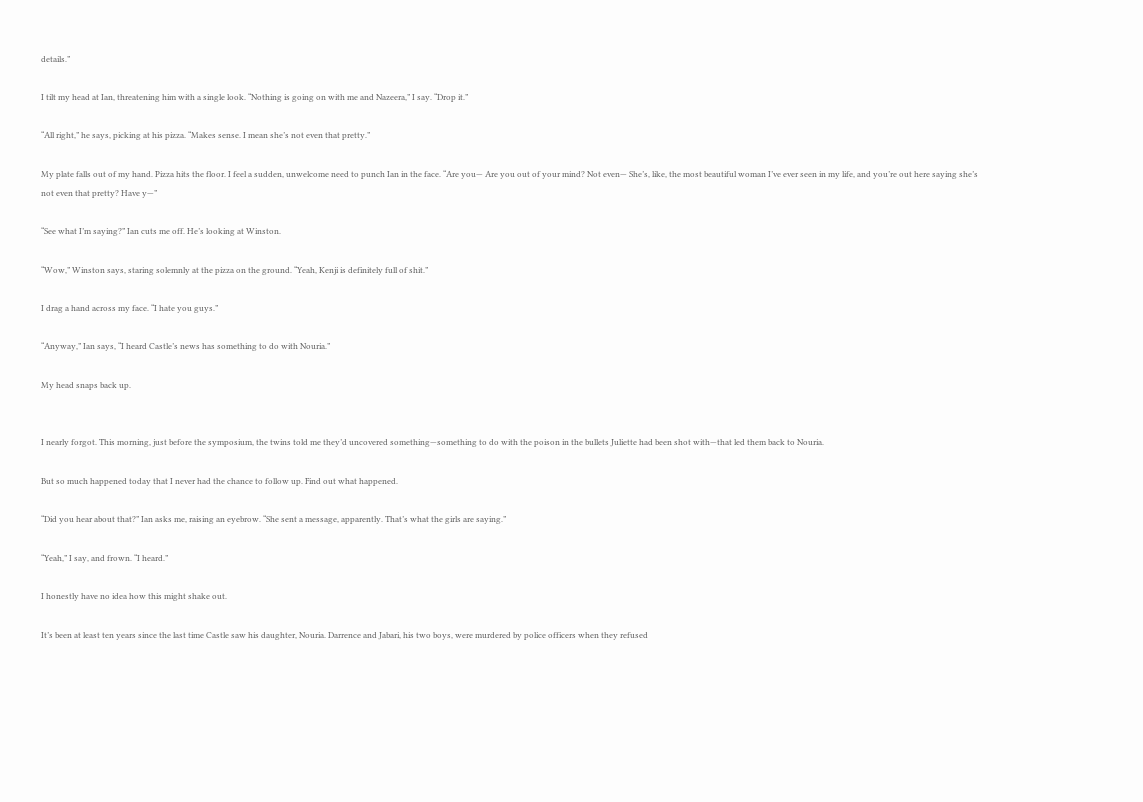details.”

I tilt my head at Ian, threatening him with a single look. “Nothing is going on with me and Nazeera,” I say. “Drop it.”

“All right,” he says, picking at his pizza. “Makes sense. I mean she’s not even that pretty.”

My plate falls out of my hand. Pizza hits the floor. I feel a sudden, unwelcome need to punch Ian in the face. “Are you— Are you out of your mind? Not even— She’s, like, the most beautiful woman I’ve ever seen in my life, and you’re out here saying she’s not even that pretty? Have y—”

“See what I’m saying?” Ian cuts me off. He’s looking at Winston.

“Wow,” Winston says, staring solemnly at the pizza on the ground. “Yeah, Kenji is definitely full of shit.”

I drag a hand across my face. “I hate you guys.”

“Anyway,” Ian says, “I heard Castle’s news has something to do with Nouria.”

My head snaps back up.


I nearly forgot. This morning, just before the symposium, the twins told me they’d uncovered something—something to do with the poison in the bullets Juliette had been shot with—that led them back to Nouria.

But so much happened today that I never had the chance to follow up. Find out what happened.

“Did you hear about that?” Ian asks me, raising an eyebrow. “She sent a message, apparently. That’s what the girls are saying.”

“Yeah,” I say, and frown. “I heard.”

I honestly have no idea how this might shake out.

It’s been at least ten years since the last time Castle saw his daughter, Nouria. Darrence and Jabari, his two boys, were murdered by police officers when they refused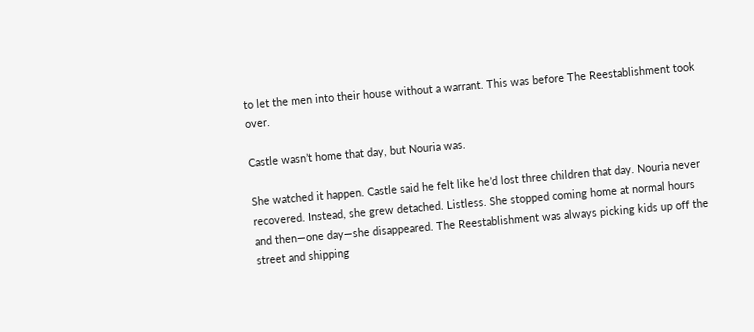to let the men into their house without a warrant. This was before The Reestablishment took over.

Castle wasn’t home that day, but Nouria was.

She watched it happen. Castle said he felt like he’d lost three children that day. Nouria never recovered. Instead, she grew detached. Listless. She stopped coming home at normal hours and then—one day—she disappeared. The Reestablishment was always picking kids up off the street and shipping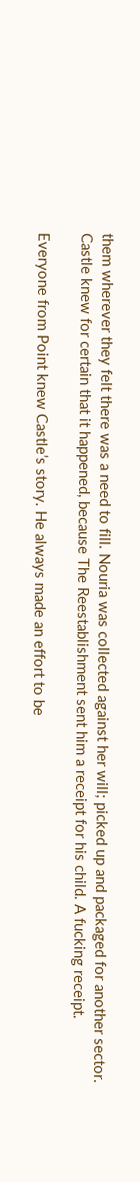them wherever they felt there was a need to fill. Nouria was collected against her will; picked up and packaged for another sector. Castle knew for certain that it happened, because The Reestablishment sent him a receipt for his child. A fucking receipt.

Everyone from Point knew Castle’s story. He always made an effort to be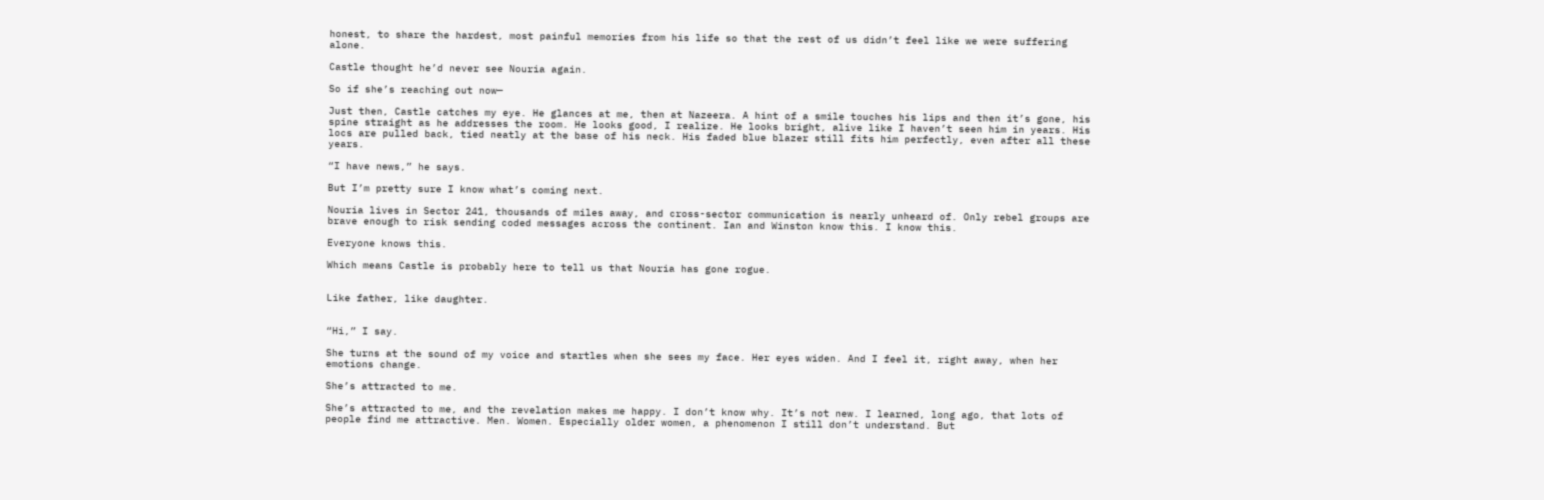honest, to share the hardest, most painful memories from his life so that the rest of us didn’t feel like we were suffering alone.

Castle thought he’d never see Nouria again.

So if she’s reaching out now—

Just then, Castle catches my eye. He glances at me, then at Nazeera. A hint of a smile touches his lips and then it’s gone, his spine straight as he addresses the room. He looks good, I realize. He looks bright, alive like I haven’t seen him in years. His locs are pulled back, tied neatly at the base of his neck. His faded blue blazer still fits him perfectly, even after all these years.

“I have news,” he says.

But I’m pretty sure I know what’s coming next.

Nouria lives in Sector 241, thousands of miles away, and cross-sector communication is nearly unheard of. Only rebel groups are brave enough to risk sending coded messages across the continent. Ian and Winston know this. I know this.

Everyone knows this.

Which means Castle is probably here to tell us that Nouria has gone rogue.


Like father, like daughter.


“Hi,” I say.

She turns at the sound of my voice and startles when she sees my face. Her eyes widen. And I feel it, right away, when her emotions change.

She’s attracted to me.

She’s attracted to me, and the revelation makes me happy. I don’t know why. It’s not new. I learned, long ago, that lots of people find me attractive. Men. Women. Especially older women, a phenomenon I still don’t understand. But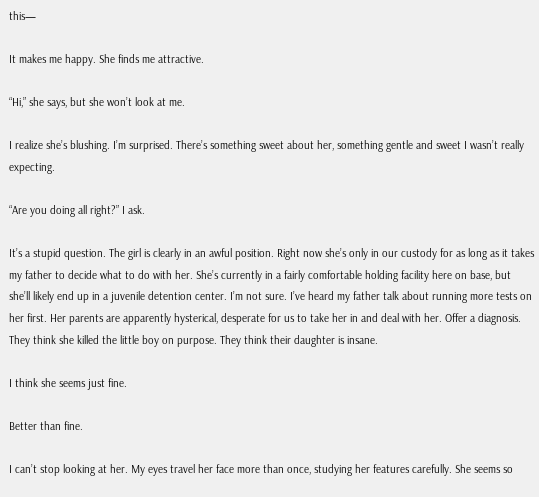this—

It makes me happy. She finds me attractive.

“Hi,” she says, but she won’t look at me.

I realize she’s blushing. I’m surprised. There’s something sweet about her, something gentle and sweet I wasn’t really expecting.

“Are you doing all right?” I ask.

It’s a stupid question. The girl is clearly in an awful position. Right now she’s only in our custody for as long as it takes my father to decide what to do with her. She’s currently in a fairly comfortable holding facility here on base, but she’ll likely end up in a juvenile detention center. I’m not sure. I’ve heard my father talk about running more tests on her first. Her parents are apparently hysterical, desperate for us to take her in and deal with her. Offer a diagnosis. They think she killed the little boy on purpose. They think their daughter is insane.

I think she seems just fine.

Better than fine.

I can’t stop looking at her. My eyes travel her face more than once, studying her features carefully. She seems so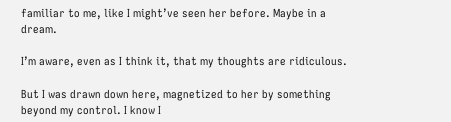familiar to me, like I might’ve seen her before. Maybe in a dream.

I’m aware, even as I think it, that my thoughts are ridiculous.

But I was drawn down here, magnetized to her by something beyond my control. I know I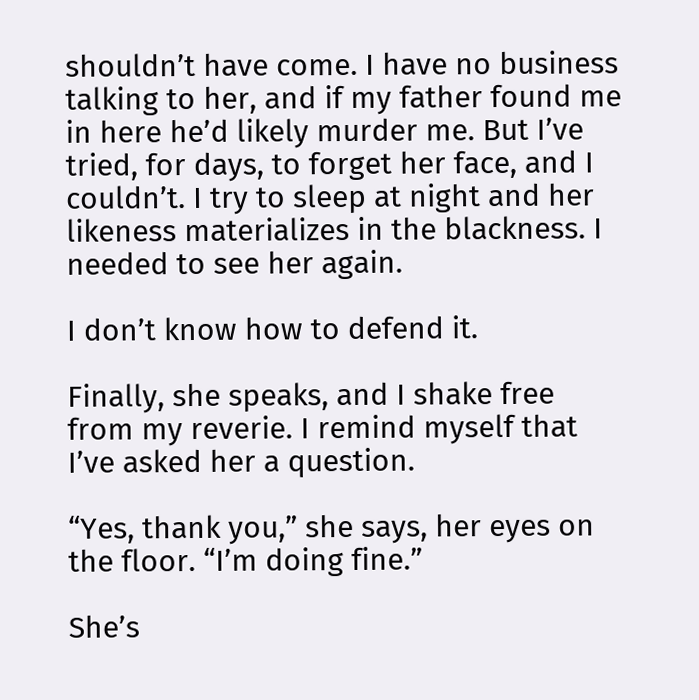shouldn’t have come. I have no business talking to her, and if my father found me in here he’d likely murder me. But I’ve tried, for days, to forget her face, and I couldn’t. I try to sleep at night and her likeness materializes in the blackness. I needed to see her again.

I don’t know how to defend it.

Finally, she speaks, and I shake free from my reverie. I remind myself that I’ve asked her a question.

“Yes, thank you,” she says, her eyes on the floor. “I’m doing fine.”

She’s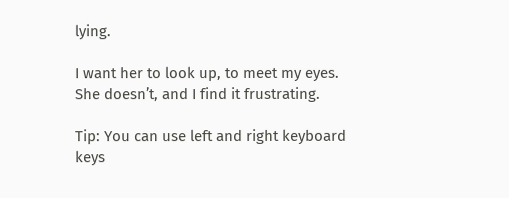lying.

I want her to look up, to meet my eyes. She doesn’t, and I find it frustrating.

Tip: You can use left and right keyboard keys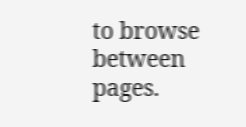to browse between pages.